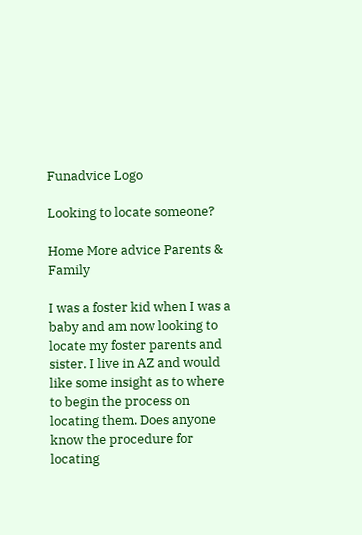Funadvice Logo

Looking to locate someone?

Home More advice Parents & Family

I was a foster kid when I was a baby and am now looking to locate my foster parents and sister. I live in AZ and would like some insight as to where to begin the process on locating them. Does anyone know the procedure for locating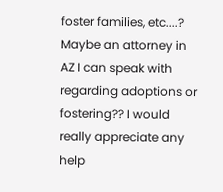foster families, etc....? Maybe an attorney in AZ I can speak with regarding adoptions or fostering?? I would really appreciate any help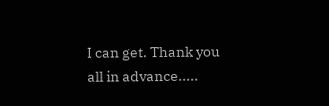I can get. Thank you all in advance.....